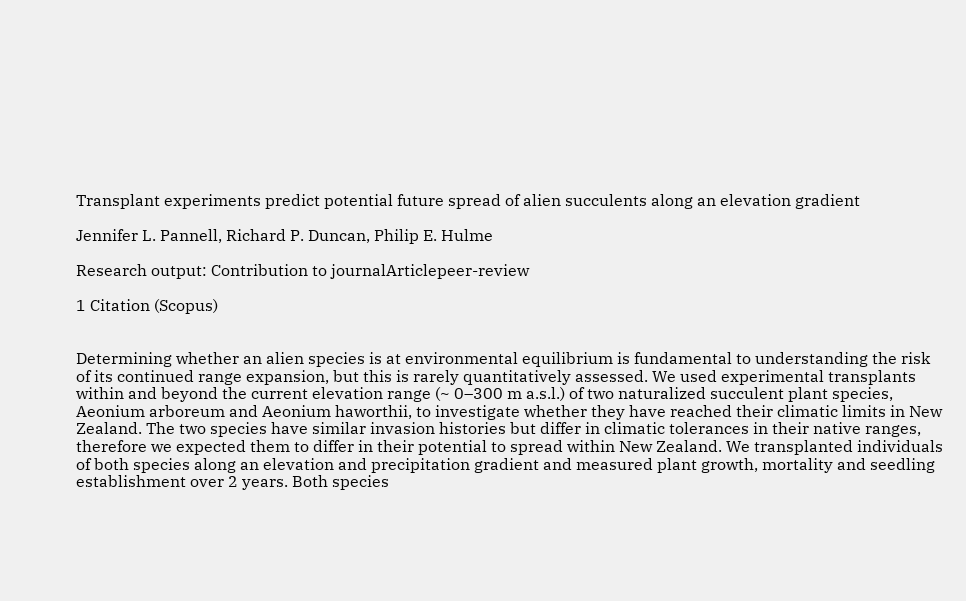Transplant experiments predict potential future spread of alien succulents along an elevation gradient

Jennifer L. Pannell, Richard P. Duncan, Philip E. Hulme

Research output: Contribution to journalArticlepeer-review

1 Citation (Scopus)


Determining whether an alien species is at environmental equilibrium is fundamental to understanding the risk of its continued range expansion, but this is rarely quantitatively assessed. We used experimental transplants within and beyond the current elevation range (~ 0–300 m a.s.l.) of two naturalized succulent plant species, Aeonium arboreum and Aeonium haworthii, to investigate whether they have reached their climatic limits in New Zealand. The two species have similar invasion histories but differ in climatic tolerances in their native ranges, therefore we expected them to differ in their potential to spread within New Zealand. We transplanted individuals of both species along an elevation and precipitation gradient and measured plant growth, mortality and seedling establishment over 2 years. Both species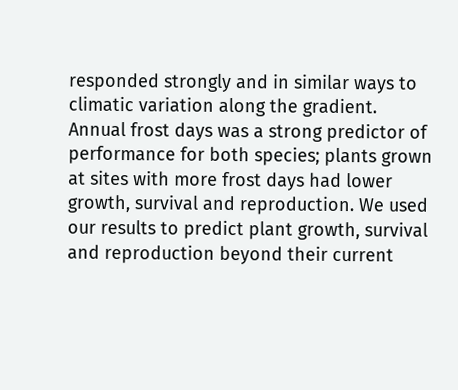responded strongly and in similar ways to climatic variation along the gradient. Annual frost days was a strong predictor of performance for both species; plants grown at sites with more frost days had lower growth, survival and reproduction. We used our results to predict plant growth, survival and reproduction beyond their current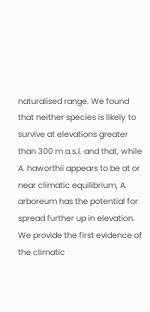naturalised range. We found that neither species is likely to survive at elevations greater than 300 m a.s.l. and that, while A. haworthii appears to be at or near climatic equilibrium, A. arboreum has the potential for spread further up in elevation. We provide the first evidence of the climatic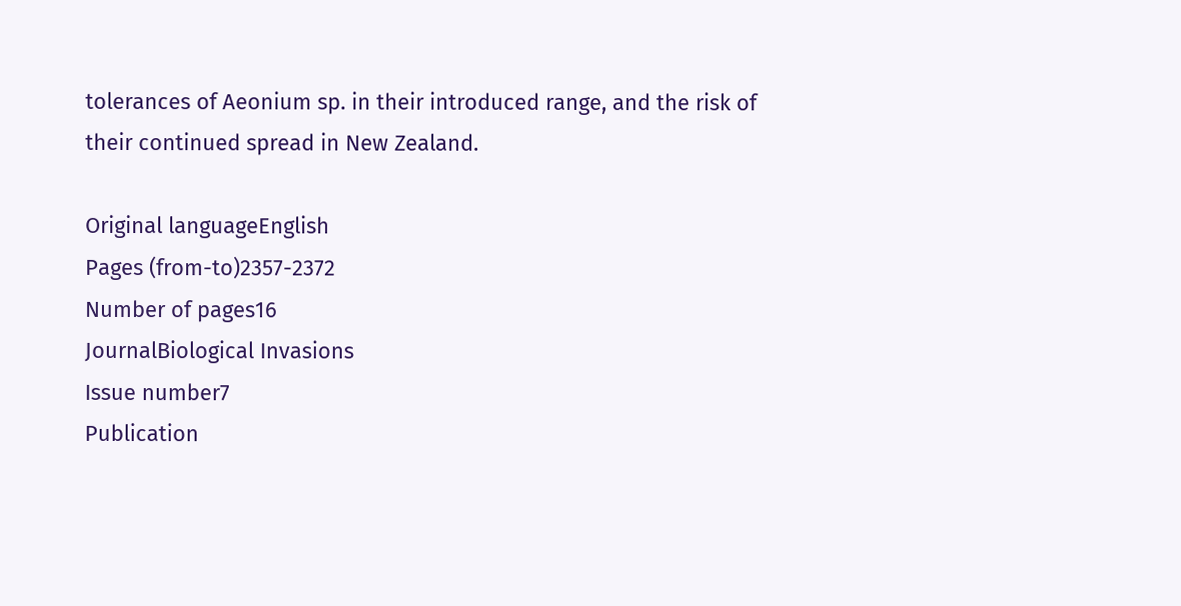tolerances of Aeonium sp. in their introduced range, and the risk of their continued spread in New Zealand.

Original languageEnglish
Pages (from-to)2357-2372
Number of pages16
JournalBiological Invasions
Issue number7
Publication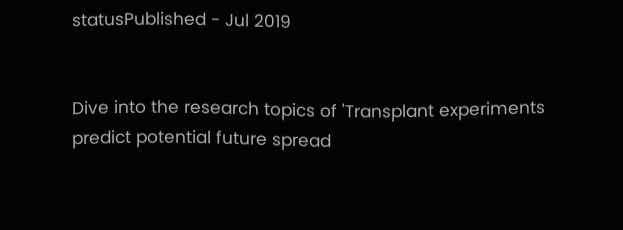statusPublished - Jul 2019


Dive into the research topics of 'Transplant experiments predict potential future spread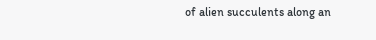of alien succulents along an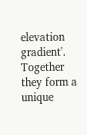elevation gradient'. Together they form a unique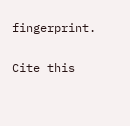fingerprint.

Cite this